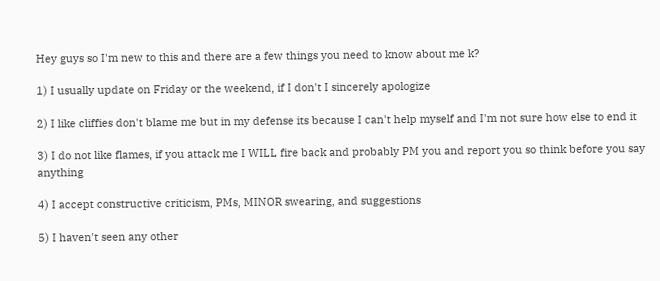Hey guys so I'm new to this and there are a few things you need to know about me k?

1) I usually update on Friday or the weekend, if I don't I sincerely apologize

2) I like cliffies don't blame me but in my defense its because I can't help myself and I'm not sure how else to end it

3) I do not like flames, if you attack me I WILL fire back and probably PM you and report you so think before you say anything

4) I accept constructive criticism, PMs, MINOR swearing, and suggestions

5) I haven't seen any other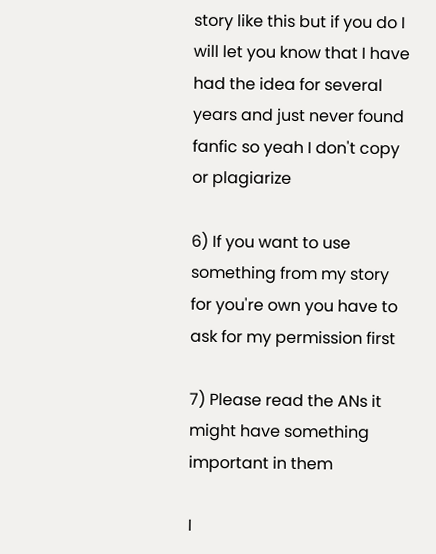story like this but if you do I will let you know that I have had the idea for several years and just never found fanfic so yeah I don't copy or plagiarize

6) If you want to use something from my story for you're own you have to ask for my permission first

7) Please read the ANs it might have something important in them

I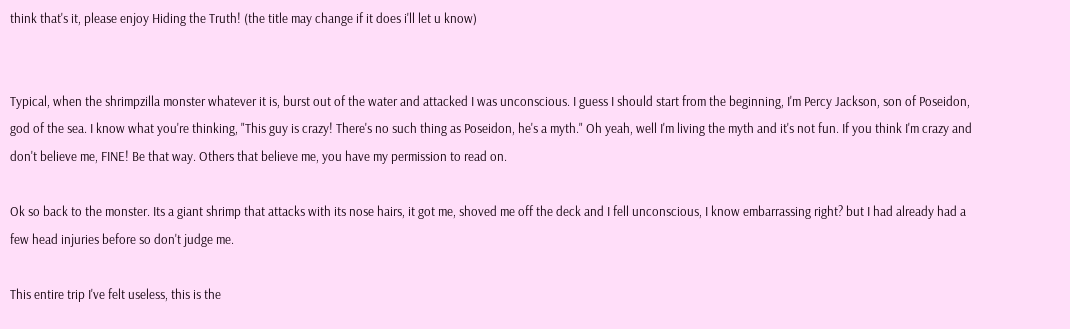think that's it, please enjoy Hiding the Truth! (the title may change if it does i'll let u know)


Typical, when the shrimpzilla monster whatever it is, burst out of the water and attacked I was unconscious. I guess I should start from the beginning, I'm Percy Jackson, son of Poseidon, god of the sea. I know what you're thinking, "This guy is crazy! There's no such thing as Poseidon, he's a myth." Oh yeah, well I'm living the myth and it's not fun. If you think I'm crazy and don't believe me, FINE! Be that way. Others that believe me, you have my permission to read on.

Ok so back to the monster. Its a giant shrimp that attacks with its nose hairs, it got me, shoved me off the deck and I fell unconscious, I know embarrassing right? but I had already had a few head injuries before so don't judge me.

This entire trip I've felt useless, this is the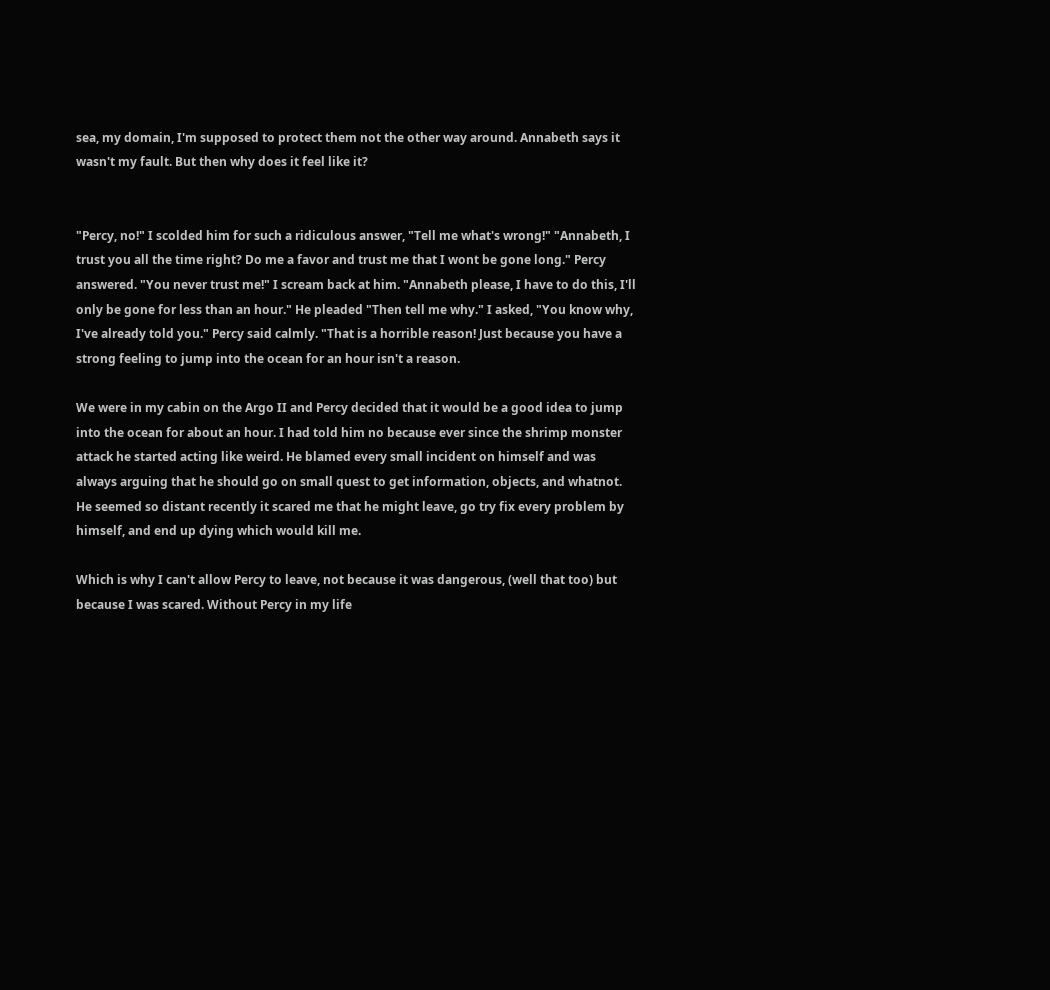sea, my domain, I'm supposed to protect them not the other way around. Annabeth says it wasn't my fault. But then why does it feel like it?


"Percy, no!" I scolded him for such a ridiculous answer, "Tell me what's wrong!" "Annabeth, I trust you all the time right? Do me a favor and trust me that I wont be gone long." Percy answered. "You never trust me!" I scream back at him. "Annabeth please, I have to do this, I'll only be gone for less than an hour." He pleaded "Then tell me why." I asked, "You know why, I've already told you." Percy said calmly. "That is a horrible reason! Just because you have a strong feeling to jump into the ocean for an hour isn't a reason.

We were in my cabin on the Argo II and Percy decided that it would be a good idea to jump into the ocean for about an hour. I had told him no because ever since the shrimp monster attack he started acting like weird. He blamed every small incident on himself and was always arguing that he should go on small quest to get information, objects, and whatnot. He seemed so distant recently it scared me that he might leave, go try fix every problem by himself, and end up dying which would kill me.

Which is why I can't allow Percy to leave, not because it was dangerous, (well that too) but because I was scared. Without Percy in my life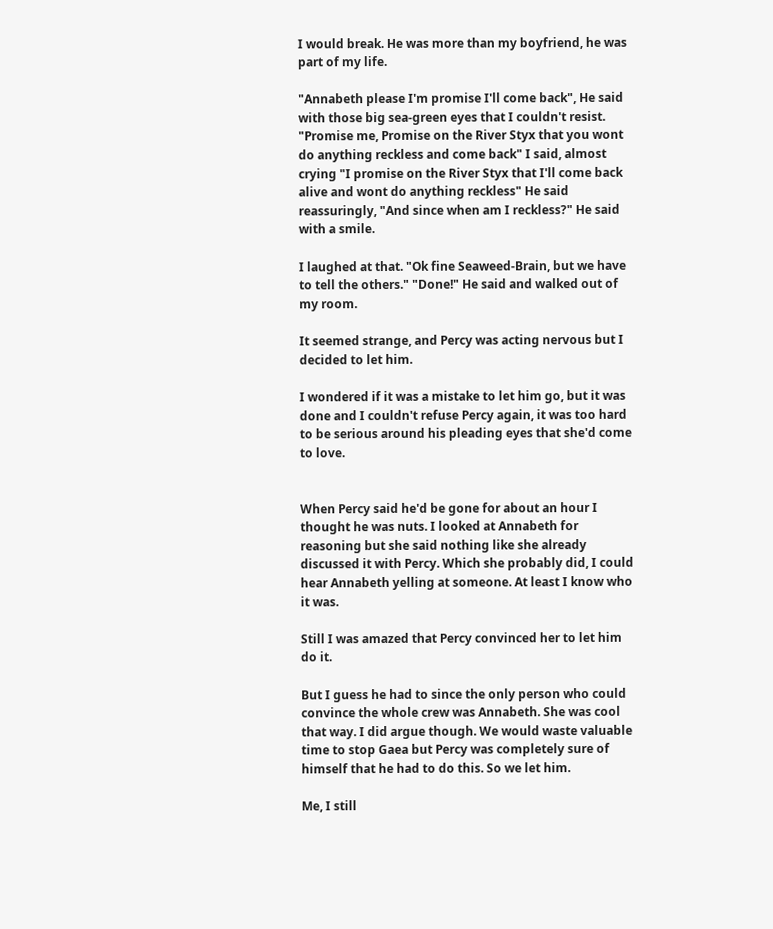I would break. He was more than my boyfriend, he was part of my life.

"Annabeth please I'm promise I'll come back", He said with those big sea-green eyes that I couldn't resist. "Promise me, Promise on the River Styx that you wont do anything reckless and come back" I said, almost crying "I promise on the River Styx that I'll come back alive and wont do anything reckless" He said reassuringly, "And since when am I reckless?" He said with a smile.

I laughed at that. "Ok fine Seaweed-Brain, but we have to tell the others." "Done!" He said and walked out of my room.

It seemed strange, and Percy was acting nervous but I decided to let him.

I wondered if it was a mistake to let him go, but it was done and I couldn't refuse Percy again, it was too hard to be serious around his pleading eyes that she'd come to love.


When Percy said he'd be gone for about an hour I thought he was nuts. I looked at Annabeth for reasoning but she said nothing like she already discussed it with Percy. Which she probably did, I could hear Annabeth yelling at someone. At least I know who it was.

Still I was amazed that Percy convinced her to let him do it.

But I guess he had to since the only person who could convince the whole crew was Annabeth. She was cool that way. I did argue though. We would waste valuable time to stop Gaea but Percy was completely sure of himself that he had to do this. So we let him.

Me, I still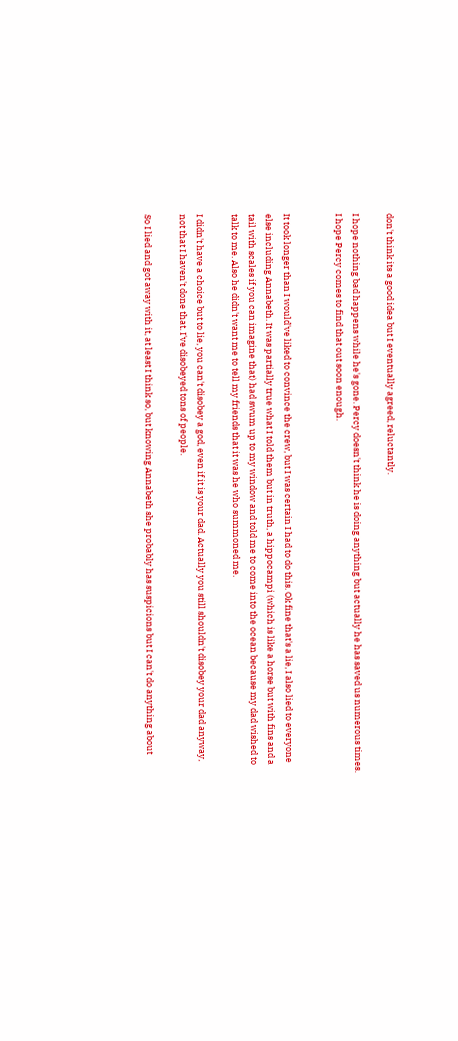don't think its a good idea but I eventually agreed, reluctantly.

I hope nothing bad happens while he's gone. Percy doesn't think he is doing anything but actually he has saved us numerous times. I hope Percy comes to find that out soon enough.


It took longer than I would've liked to convince the crew, but I was certain I had to do this. Ok fine that's a lie, I also lied to everyone else including Annabeth. It was partially true what I told them but in truth, a hippocampi (which is like a horse but with fins and a tail with scales if you can imagine that) had swum up to my window and told me to come into the ocean because my dad wished to talk to me. Also he didn't want me to tell my friends that it was he who summoned me.

I didn't have a choice but to lie, you can't disobey a god, even if it is your dad. Actually you still shouldn't disobey your dad anyway, not that I haven't done that. I've disobeyed tons of people.

So I lied and got away with it, at least I think so, but knowing Annabeth she probably has suspicions but I can't do anything about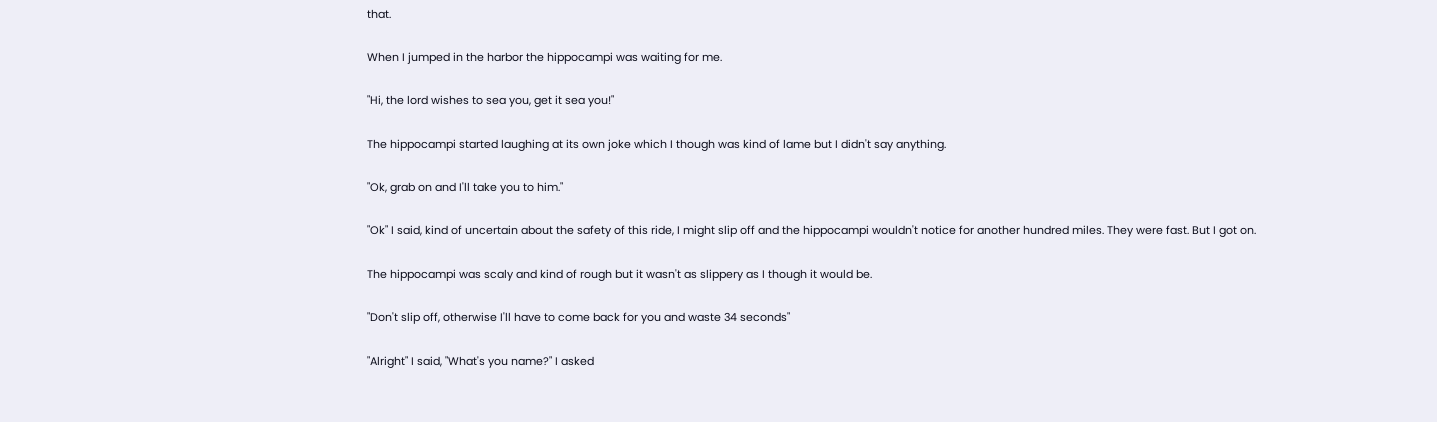that.

When I jumped in the harbor the hippocampi was waiting for me.

"Hi, the lord wishes to sea you, get it sea you!"

The hippocampi started laughing at its own joke which I though was kind of lame but I didn't say anything.

"Ok, grab on and I'll take you to him."

"Ok" I said, kind of uncertain about the safety of this ride, I might slip off and the hippocampi wouldn't notice for another hundred miles. They were fast. But I got on.

The hippocampi was scaly and kind of rough but it wasn't as slippery as I though it would be.

"Don't slip off, otherwise I'll have to come back for you and waste 34 seconds"

"Alright" I said, "What's you name?" I asked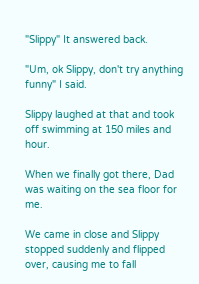"Slippy" It answered back.

"Um, ok Slippy, don't try anything funny" I said.

Slippy laughed at that and took off swimming at 150 miles and hour.

When we finally got there, Dad was waiting on the sea floor for me.

We came in close and Slippy stopped suddenly and flipped over, causing me to fall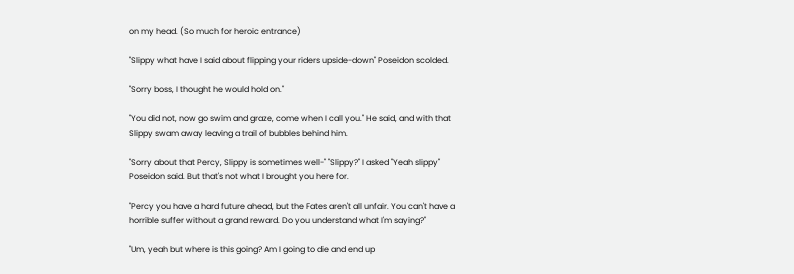on my head. (So much for heroic entrance)

"Slippy what have I said about flipping your riders upside-down" Poseidon scolded.

"Sorry boss, I thought he would hold on."

"You did not, now go swim and graze, come when I call you." He said, and with that Slippy swam away leaving a trail of bubbles behind him.

"Sorry about that Percy, Slippy is sometimes well-" "Slippy?" I asked "Yeah slippy" Poseidon said. But that's not what I brought you here for.

"Percy you have a hard future ahead, but the Fates aren't all unfair. You can't have a horrible suffer without a grand reward. Do you understand what I'm saying?"

"Um, yeah but where is this going? Am I going to die and end up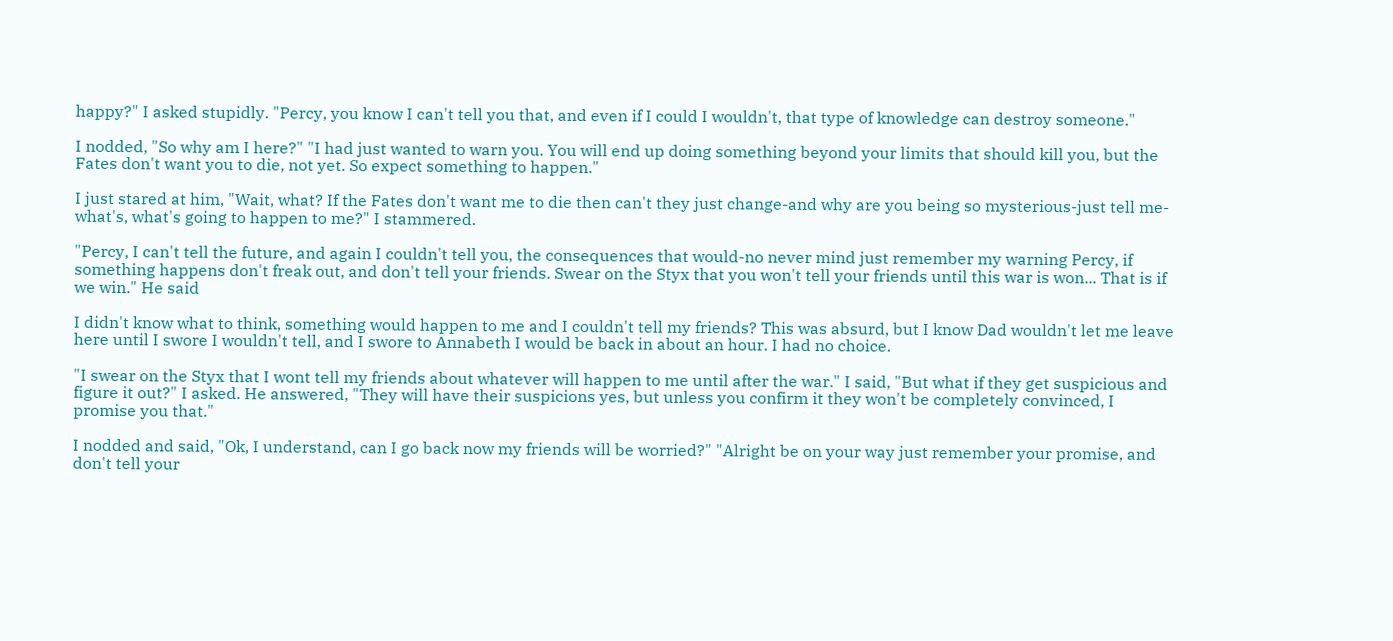happy?" I asked stupidly. "Percy, you know I can't tell you that, and even if I could I wouldn't, that type of knowledge can destroy someone."

I nodded, "So why am I here?" "I had just wanted to warn you. You will end up doing something beyond your limits that should kill you, but the Fates don't want you to die, not yet. So expect something to happen."

I just stared at him, "Wait, what? If the Fates don't want me to die then can't they just change-and why are you being so mysterious-just tell me- what's, what's going to happen to me?" I stammered.

"Percy, I can't tell the future, and again I couldn't tell you, the consequences that would-no never mind just remember my warning Percy, if something happens don't freak out, and don't tell your friends. Swear on the Styx that you won't tell your friends until this war is won... That is if we win." He said

I didn't know what to think, something would happen to me and I couldn't tell my friends? This was absurd, but I know Dad wouldn't let me leave here until I swore I wouldn't tell, and I swore to Annabeth I would be back in about an hour. I had no choice.

"I swear on the Styx that I wont tell my friends about whatever will happen to me until after the war." I said, "But what if they get suspicious and figure it out?" I asked. He answered, "They will have their suspicions yes, but unless you confirm it they won't be completely convinced, I promise you that."

I nodded and said, "Ok, I understand, can I go back now my friends will be worried?" "Alright be on your way just remember your promise, and don't tell your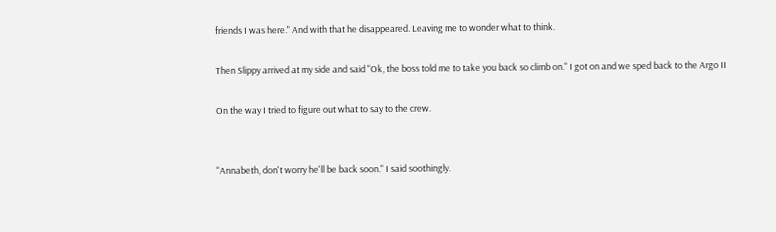friends I was here." And with that he disappeared. Leaving me to wonder what to think.

Then Slippy arrived at my side and said "Ok, the boss told me to take you back so climb on." I got on and we sped back to the Argo II

On the way I tried to figure out what to say to the crew.


"Annabeth, don't worry he'll be back soon." I said soothingly.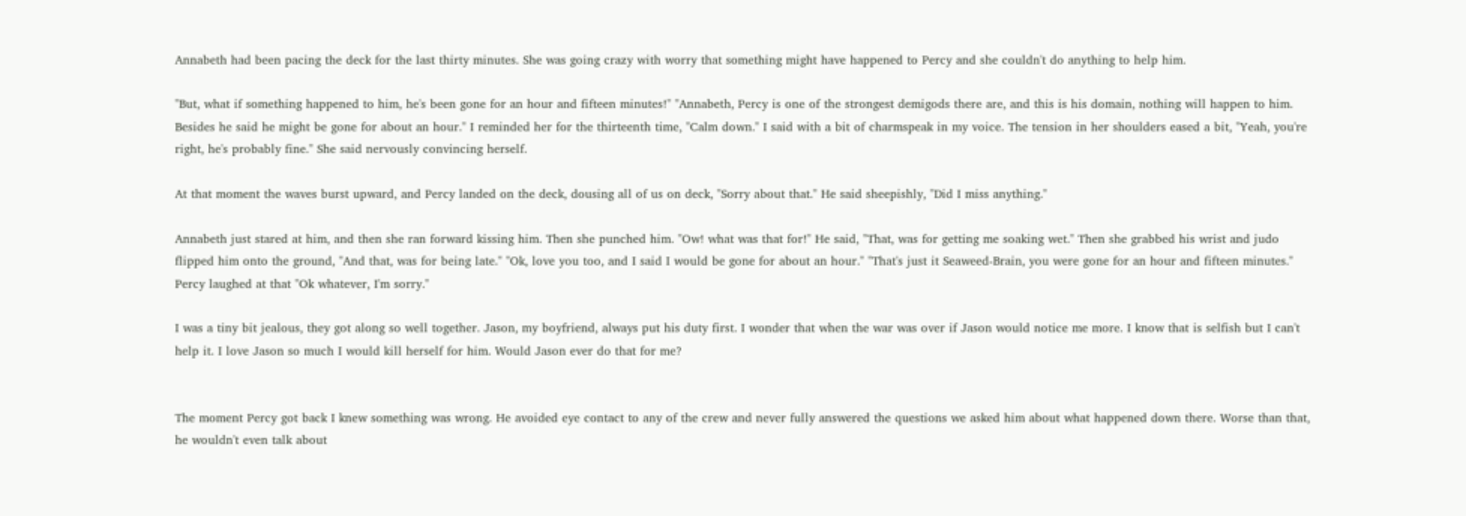Annabeth had been pacing the deck for the last thirty minutes. She was going crazy with worry that something might have happened to Percy and she couldn't do anything to help him.

"But, what if something happened to him, he's been gone for an hour and fifteen minutes!" "Annabeth, Percy is one of the strongest demigods there are, and this is his domain, nothing will happen to him. Besides he said he might be gone for about an hour." I reminded her for the thirteenth time, "Calm down." I said with a bit of charmspeak in my voice. The tension in her shoulders eased a bit, "Yeah, you're right, he's probably fine." She said nervously convincing herself.

At that moment the waves burst upward, and Percy landed on the deck, dousing all of us on deck, "Sorry about that." He said sheepishly, "Did I miss anything."

Annabeth just stared at him, and then she ran forward kissing him. Then she punched him. "Ow! what was that for!" He said, "That, was for getting me soaking wet." Then she grabbed his wrist and judo flipped him onto the ground, "And that, was for being late." "Ok, love you too, and I said I would be gone for about an hour." "That's just it Seaweed-Brain, you were gone for an hour and fifteen minutes." Percy laughed at that "Ok whatever, I'm sorry."

I was a tiny bit jealous, they got along so well together. Jason, my boyfriend, always put his duty first. I wonder that when the war was over if Jason would notice me more. I know that is selfish but I can't help it. I love Jason so much I would kill herself for him. Would Jason ever do that for me?


The moment Percy got back I knew something was wrong. He avoided eye contact to any of the crew and never fully answered the questions we asked him about what happened down there. Worse than that, he wouldn't even talk about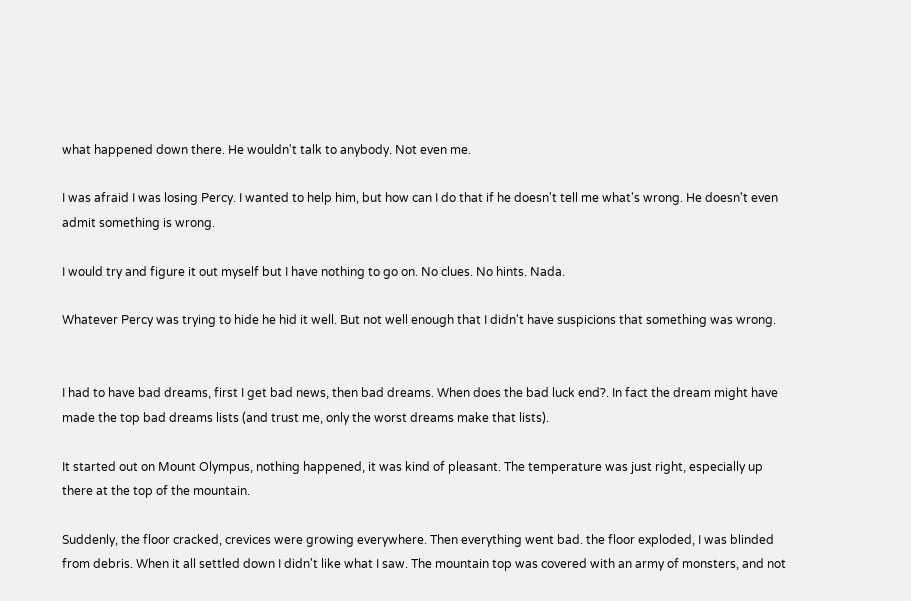what happened down there. He wouldn't talk to anybody. Not even me.

I was afraid I was losing Percy. I wanted to help him, but how can I do that if he doesn't tell me what's wrong. He doesn't even admit something is wrong.

I would try and figure it out myself but I have nothing to go on. No clues. No hints. Nada.

Whatever Percy was trying to hide he hid it well. But not well enough that I didn't have suspicions that something was wrong.


I had to have bad dreams, first I get bad news, then bad dreams. When does the bad luck end?. In fact the dream might have made the top bad dreams lists (and trust me, only the worst dreams make that lists).

It started out on Mount Olympus, nothing happened, it was kind of pleasant. The temperature was just right, especially up there at the top of the mountain.

Suddenly, the floor cracked, crevices were growing everywhere. Then everything went bad. the floor exploded, I was blinded from debris. When it all settled down I didn't like what I saw. The mountain top was covered with an army of monsters, and not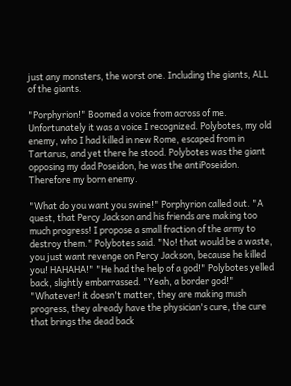just any monsters, the worst one. Including the giants, ALL of the giants.

"Porphyrion!" Boomed a voice from across of me. Unfortunately it was a voice I recognized. Polybotes, my old enemy, who I had killed in new Rome, escaped from in Tartarus, and yet there he stood. Polybotes was the giant opposing my dad Poseidon, he was the antiPoseidon. Therefore my born enemy.

"What do you want you swine!" Porphyrion called out. "A quest, that Percy Jackson and his friends are making too much progress! I propose a small fraction of the army to destroy them." Polybotes said. "No! that would be a waste, you just want revenge on Percy Jackson, because he killed you! HAHAHA!" "He had the help of a god!" Polybotes yelled back, slightly embarrassed. "Yeah, a border god!" "Whatever! it doesn't matter, they are making mush progress, they already have the physician's cure, the cure that brings the dead back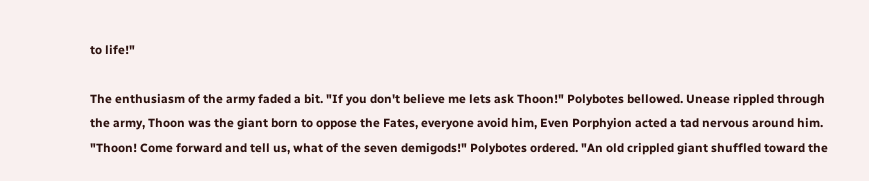to life!"

The enthusiasm of the army faded a bit. "If you don't believe me lets ask Thoon!" Polybotes bellowed. Unease rippled through the army, Thoon was the giant born to oppose the Fates, everyone avoid him, Even Porphyion acted a tad nervous around him. "Thoon! Come forward and tell us, what of the seven demigods!" Polybotes ordered. "An old crippled giant shuffled toward the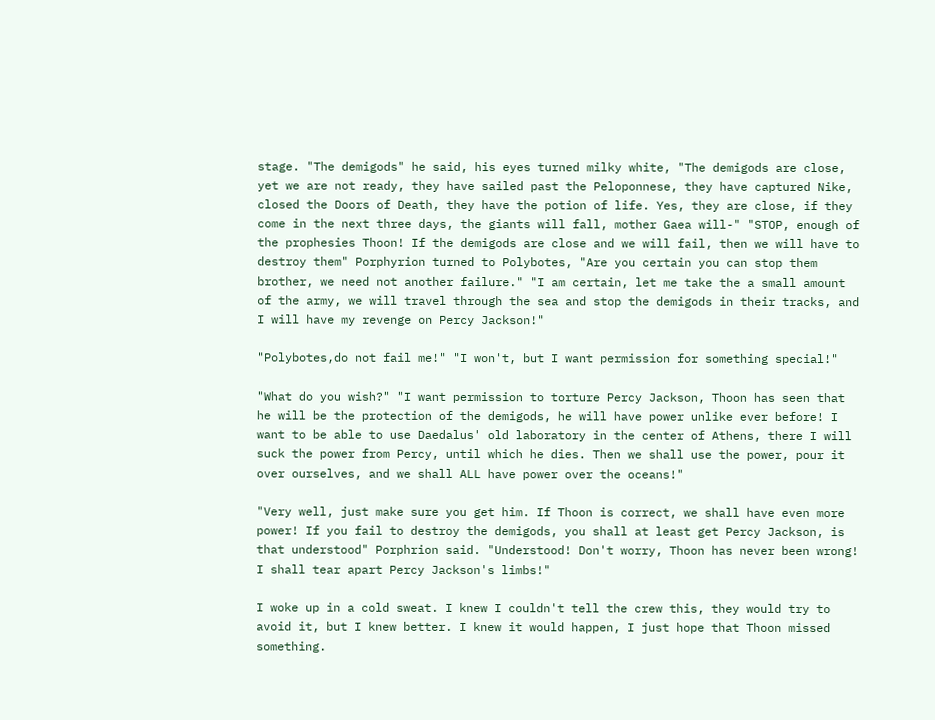stage. "The demigods" he said, his eyes turned milky white, "The demigods are close, yet we are not ready, they have sailed past the Peloponnese, they have captured Nike, closed the Doors of Death, they have the potion of life. Yes, they are close, if they come in the next three days, the giants will fall, mother Gaea will-" "STOP, enough of the prophesies Thoon! If the demigods are close and we will fail, then we will have to destroy them" Porphyrion turned to Polybotes, "Are you certain you can stop them brother, we need not another failure." "I am certain, let me take the a small amount of the army, we will travel through the sea and stop the demigods in their tracks, and I will have my revenge on Percy Jackson!"

"Polybotes,do not fail me!" "I won't, but I want permission for something special!"

"What do you wish?" "I want permission to torture Percy Jackson, Thoon has seen that he will be the protection of the demigods, he will have power unlike ever before! I want to be able to use Daedalus' old laboratory in the center of Athens, there I will suck the power from Percy, until which he dies. Then we shall use the power, pour it over ourselves, and we shall ALL have power over the oceans!"

"Very well, just make sure you get him. If Thoon is correct, we shall have even more power! If you fail to destroy the demigods, you shall at least get Percy Jackson, is that understood" Porphrion said. "Understood! Don't worry, Thoon has never been wrong! I shall tear apart Percy Jackson's limbs!"

I woke up in a cold sweat. I knew I couldn't tell the crew this, they would try to avoid it, but I knew better. I knew it would happen, I just hope that Thoon missed something.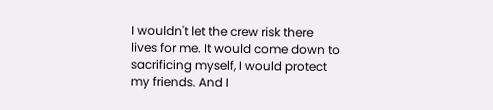I wouldn't let the crew risk there lives for me. It would come down to sacrificing myself, I would protect my friends. And I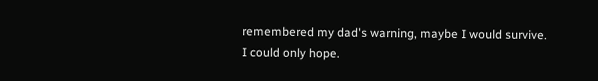remembered my dad's warning, maybe I would survive. I could only hope.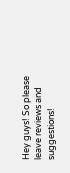Hey guys! So please leave reviews and suggestions!